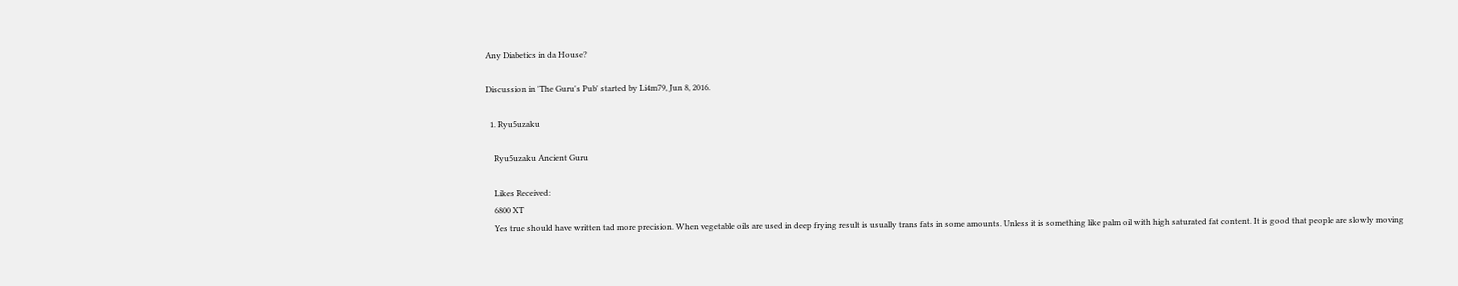Any Diabetics in da House?

Discussion in 'The Guru's Pub' started by Li4m79, Jun 8, 2016.

  1. Ryu5uzaku

    Ryu5uzaku Ancient Guru

    Likes Received:
    6800 XT
    Yes true should have written tad more precision. When vegetable oils are used in deep frying result is usually trans fats in some amounts. Unless it is something like palm oil with high saturated fat content. It is good that people are slowly moving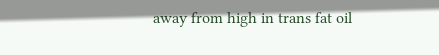away from high in trans fat oil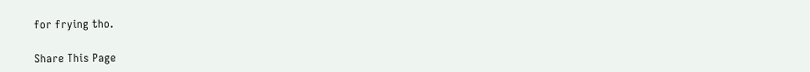for frying tho.

Share This Page